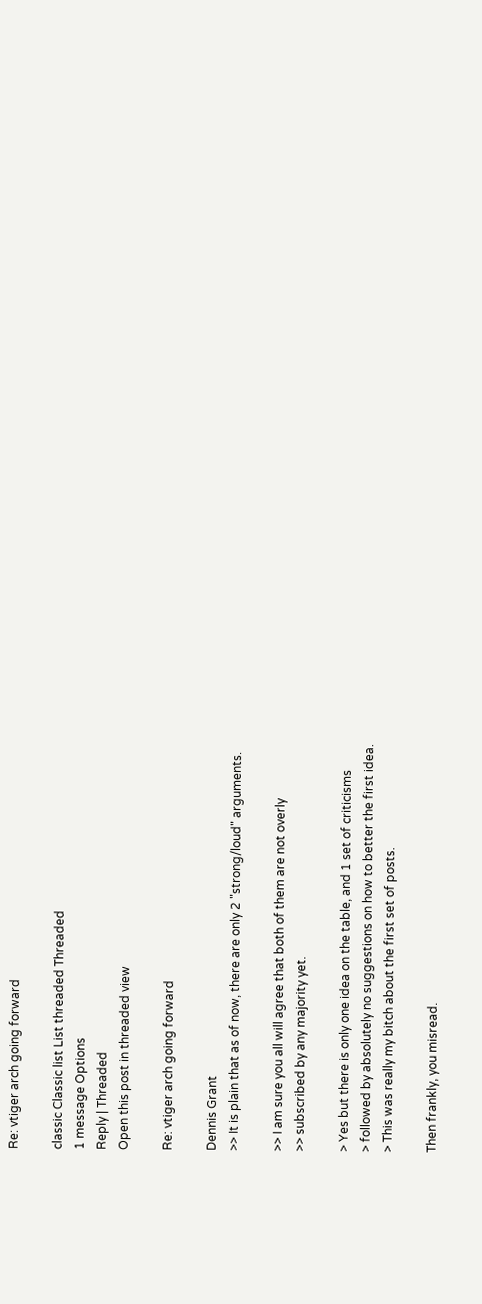Re: vtiger arch going forward

classic Classic list List threaded Threaded
1 message Options
Reply | Threaded
Open this post in threaded view

Re: vtiger arch going forward

Dennis Grant
>> It is plain that as of now, there are only 2 "strong/loud" arguments.

>> I am sure you all will agree that both of them are not overly
>> subscribed by any majority yet.

> Yes but there is only one idea on the table, and 1 set of criticisms
> followed by absolutely no suggestions on how to better the first idea.
> This was really my bitch about the first set of posts.

Then frankly, you misread.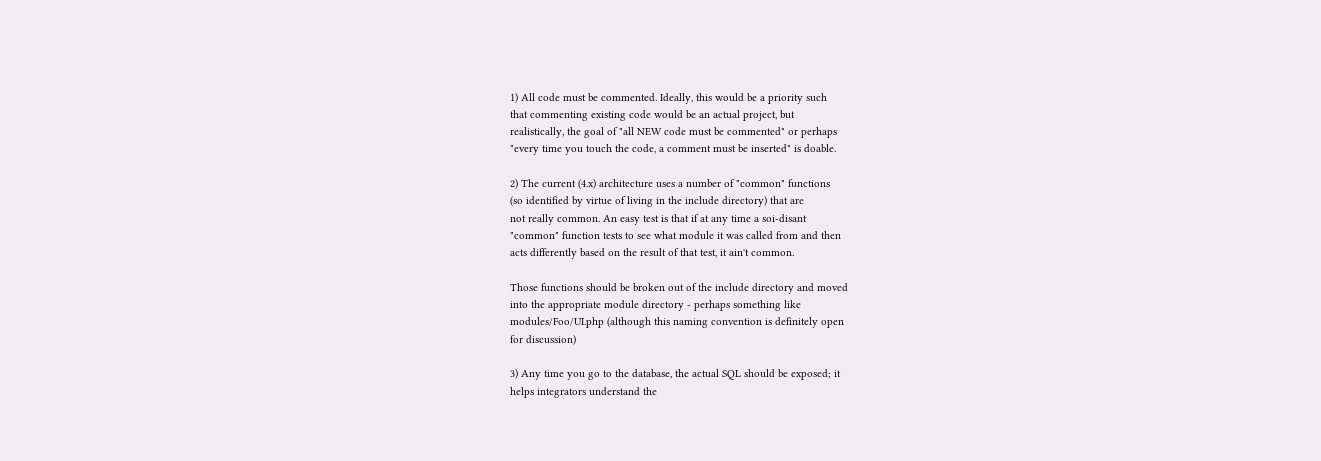1) All code must be commented. Ideally, this would be a priority such
that commenting existing code would be an actual project, but
realistically, the goal of "all NEW code must be commented" or perhaps
"every time you touch the code, a comment must be inserted" is doable.

2) The current (4.x) architecture uses a number of "common" functions
(so identified by virtue of living in the include directory) that are
not really common. An easy test is that if at any time a soi-disant
"common" function tests to see what module it was called from and then
acts differently based on the result of that test, it ain't common.

Those functions should be broken out of the include directory and moved
into the appropriate module directory - perhaps something like
modules/Foo/UI.php (although this naming convention is definitely open
for discussion)

3) Any time you go to the database, the actual SQL should be exposed; it
helps integrators understand the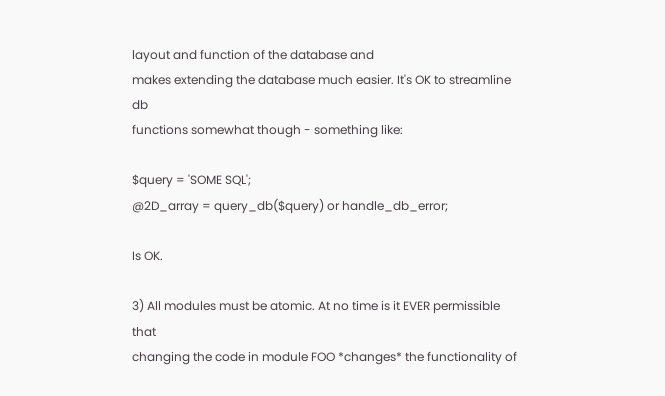layout and function of the database and
makes extending the database much easier. It's OK to streamline db
functions somewhat though - something like:

$query = 'SOME SQL';
@2D_array = query_db($query) or handle_db_error;

Is OK.

3) All modules must be atomic. At no time is it EVER permissible that
changing the code in module FOO *changes* the functionality of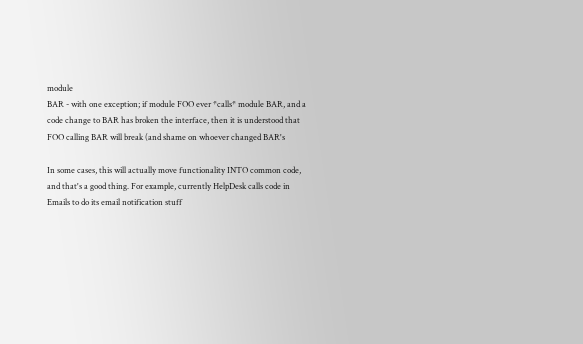module
BAR - with one exception; if module FOO ever *calls* module BAR, and a
code change to BAR has broken the interface, then it is understood that
FOO calling BAR will break (and shame on whoever changed BAR's

In some cases, this will actually move functionality INTO common code,
and that's a good thing. For example, currently HelpDesk calls code in
Emails to do its email notification stuff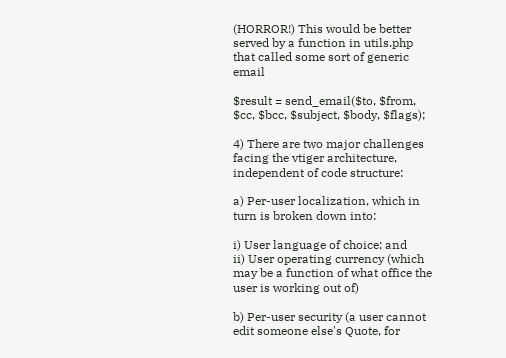(HORROR!) This would be better
served by a function in utils.php that called some sort of generic email

$result = send_email($to, $from, $cc, $bcc, $subject, $body, $flags);

4) There are two major challenges facing the vtiger architecture,
independent of code structure:

a) Per-user localization, which in turn is broken down into:

i) User language of choice; and
ii) User operating currency (which may be a function of what office the
user is working out of)

b) Per-user security (a user cannot edit someone else's Quote, for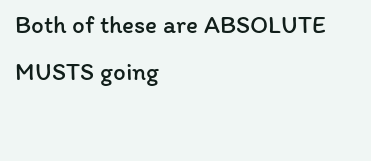Both of these are ABSOLUTE MUSTS going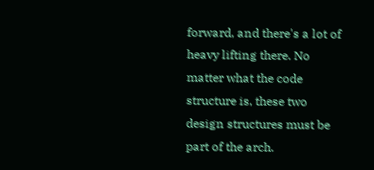forward, and there's a lot of
heavy lifting there. No matter what the code structure is, these two
design structures must be part of the arch.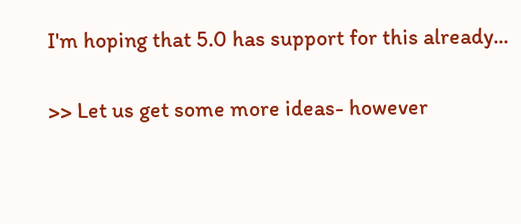I'm hoping that 5.0 has support for this already...

>> Let us get some more ideas- however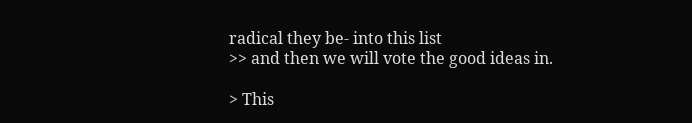radical they be- into this list
>> and then we will vote the good ideas in.

> This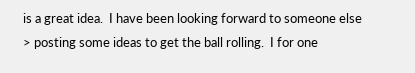is a great idea.  I have been looking forward to someone else
> posting some ideas to get the ball rolling.  I for one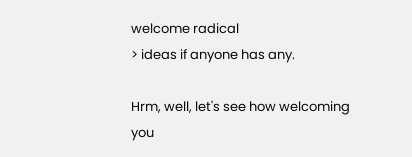welcome radical
> ideas if anyone has any.

Hrm, well, let's see how welcoming you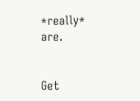*really* are.


Get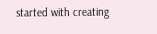started with creating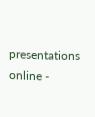presentations online -